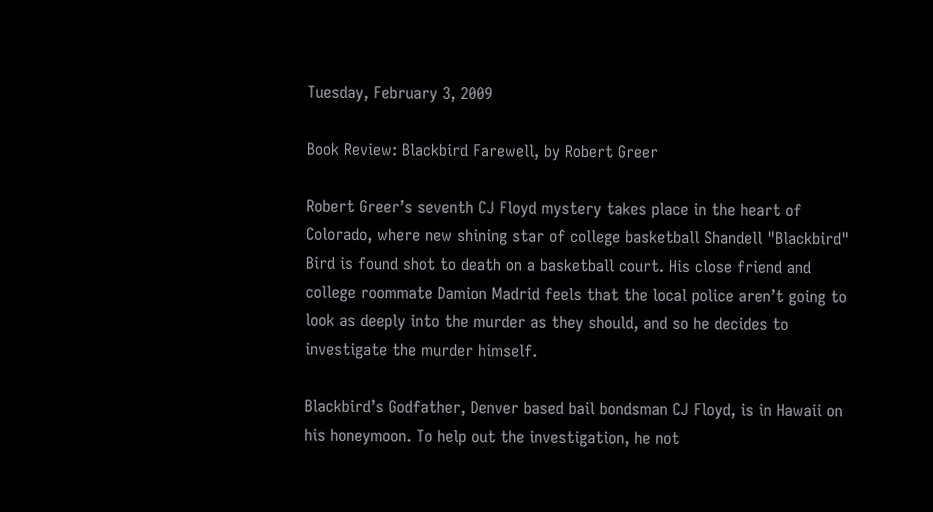Tuesday, February 3, 2009

Book Review: Blackbird Farewell, by Robert Greer

Robert Greer’s seventh CJ Floyd mystery takes place in the heart of Colorado, where new shining star of college basketball Shandell "Blackbird" Bird is found shot to death on a basketball court. His close friend and college roommate Damion Madrid feels that the local police aren’t going to look as deeply into the murder as they should, and so he decides to investigate the murder himself.

Blackbird’s Godfather, Denver based bail bondsman CJ Floyd, is in Hawaii on his honeymoon. To help out the investigation, he not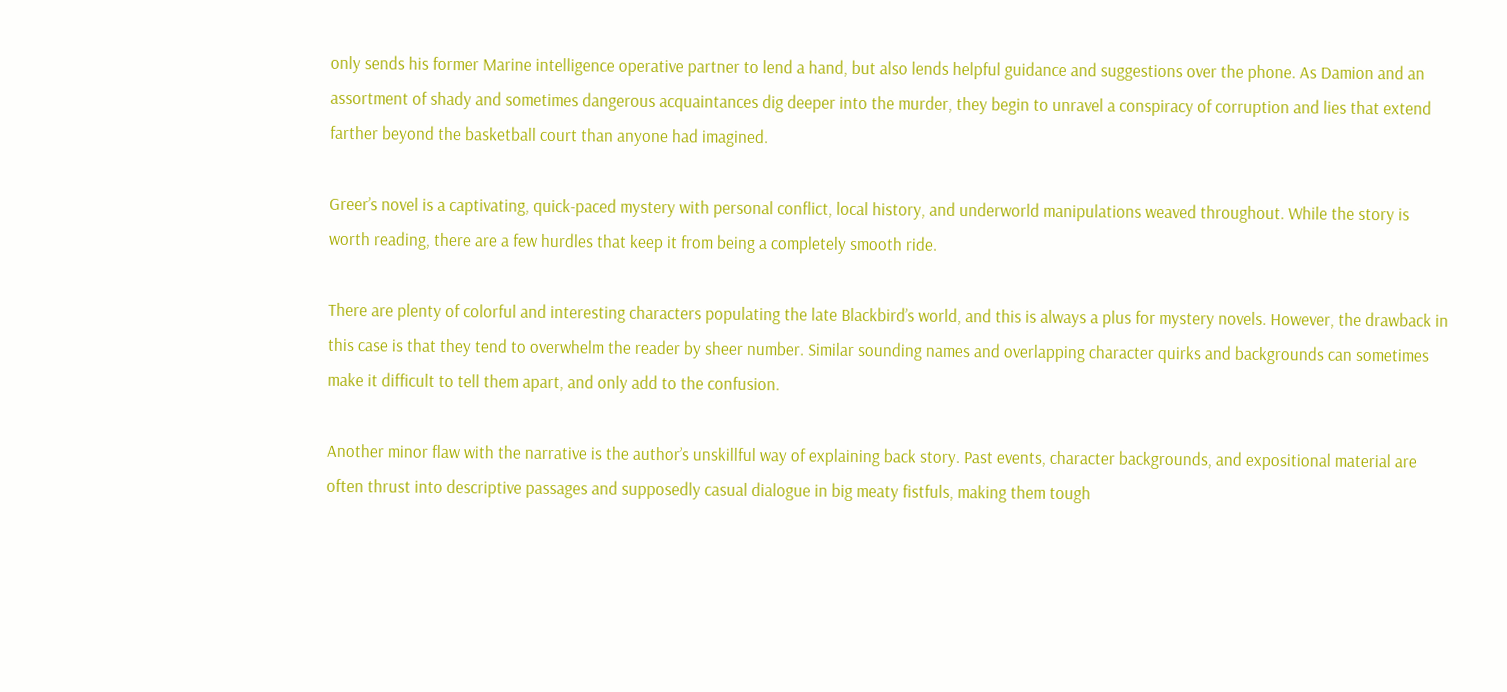only sends his former Marine intelligence operative partner to lend a hand, but also lends helpful guidance and suggestions over the phone. As Damion and an assortment of shady and sometimes dangerous acquaintances dig deeper into the murder, they begin to unravel a conspiracy of corruption and lies that extend farther beyond the basketball court than anyone had imagined.

Greer’s novel is a captivating, quick-paced mystery with personal conflict, local history, and underworld manipulations weaved throughout. While the story is worth reading, there are a few hurdles that keep it from being a completely smooth ride.

There are plenty of colorful and interesting characters populating the late Blackbird’s world, and this is always a plus for mystery novels. However, the drawback in this case is that they tend to overwhelm the reader by sheer number. Similar sounding names and overlapping character quirks and backgrounds can sometimes make it difficult to tell them apart, and only add to the confusion.

Another minor flaw with the narrative is the author’s unskillful way of explaining back story. Past events, character backgrounds, and expositional material are often thrust into descriptive passages and supposedly casual dialogue in big meaty fistfuls, making them tough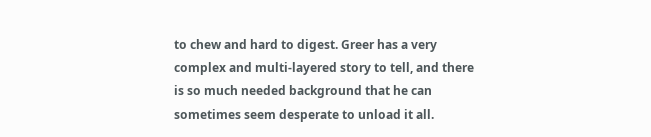to chew and hard to digest. Greer has a very complex and multi-layered story to tell, and there is so much needed background that he can sometimes seem desperate to unload it all.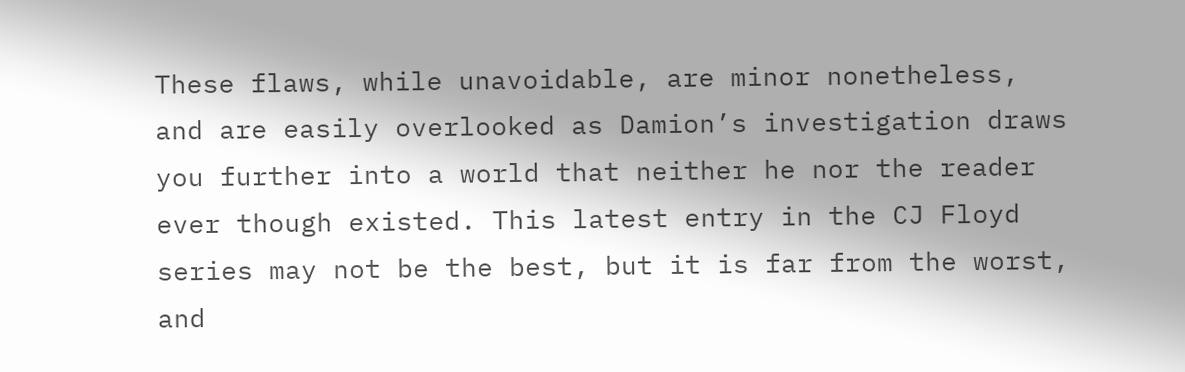These flaws, while unavoidable, are minor nonetheless, and are easily overlooked as Damion’s investigation draws you further into a world that neither he nor the reader ever though existed. This latest entry in the CJ Floyd series may not be the best, but it is far from the worst, and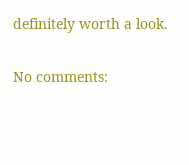definitely worth a look.

No comments: